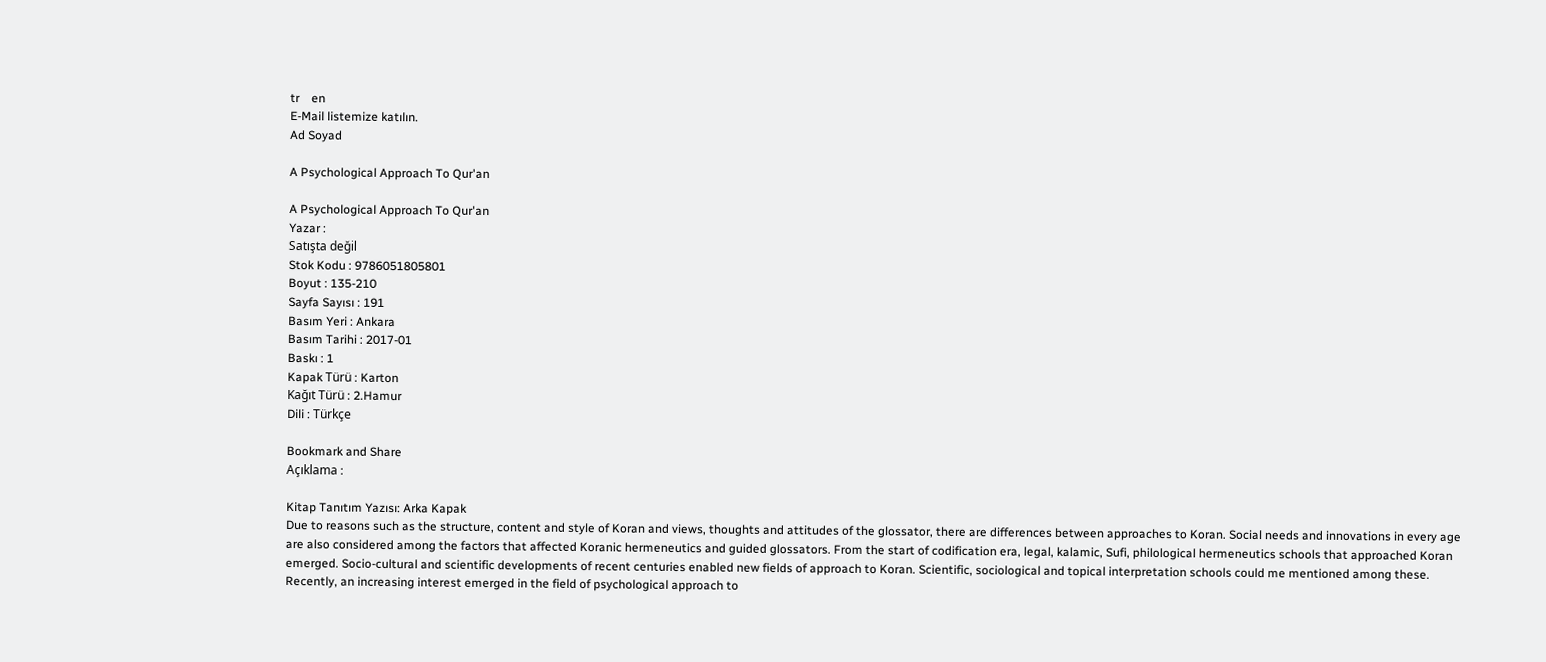tr    en
E-Mail listemize katılın.
Ad Soyad

A Psychological Approach To Qur'an

A Psychological Approach To Qur'an
Yazar :
Satışta değil
Stok Kodu : 9786051805801
Boyut : 135-210
Sayfa Sayısı : 191
Basım Yeri : Ankara
Basım Tarihi : 2017-01
Baskı : 1
Kapak Türü : Karton
Kağıt Türü : 2.Hamur
Dili : Türkçe

Bookmark and Share
Açıklama :

Kitap Tanıtım Yazısı: Arka Kapak
Due to reasons such as the structure, content and style of Koran and views, thoughts and attitudes of the glossator, there are differences between approaches to Koran. Social needs and innovations in every age are also considered among the factors that affected Koranic hermeneutics and guided glossators. From the start of codification era, legal, kalamic, Sufi, philological hermeneutics schools that approached Koran emerged. Socio-cultural and scientific developments of recent centuries enabled new fields of approach to Koran. Scientific, sociological and topical interpretation schools could me mentioned among these. Recently, an increasing interest emerged in the field of psychological approach to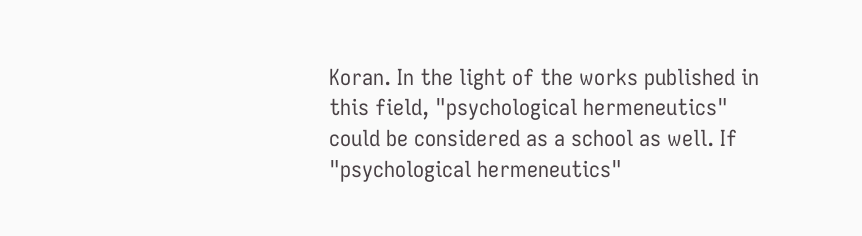Koran. In the light of the works published in this field, "psychological hermeneutics" could be considered as a school as well. If "psychological hermeneutics"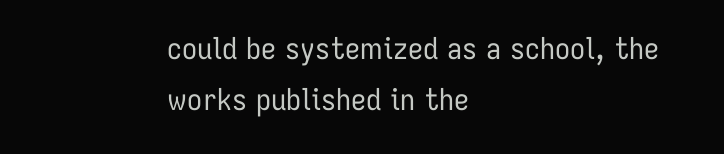could be systemized as a school, the works published in the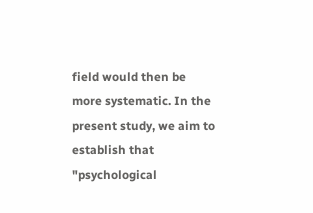field would then be more systematic. In the present study, we aim to establish that "psychological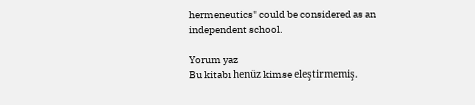hermeneutics" could be considered as an independent school.

Yorum yaz
Bu kitabı henüz kimse eleştirmemiş.